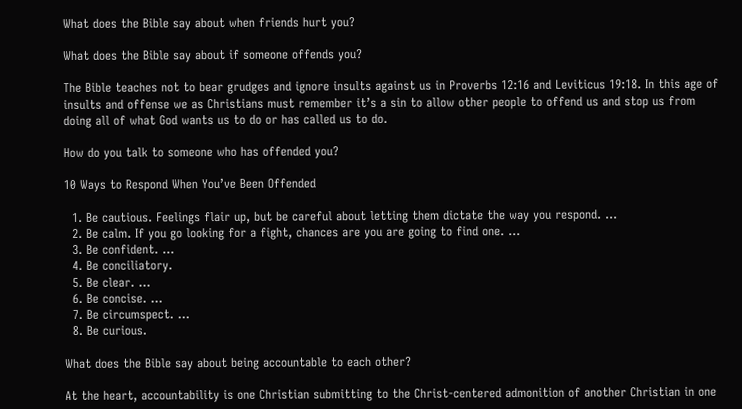What does the Bible say about when friends hurt you?

What does the Bible say about if someone offends you?

The Bible teaches not to bear grudges and ignore insults against us in Proverbs 12:16 and Leviticus 19:18. In this age of insults and offense we as Christians must remember it’s a sin to allow other people to offend us and stop us from doing all of what God wants us to do or has called us to do.

How do you talk to someone who has offended you?

10 Ways to Respond When You’ve Been Offended

  1. Be cautious. Feelings flair up, but be careful about letting them dictate the way you respond. …
  2. Be calm. If you go looking for a fight, chances are you are going to find one. …
  3. Be confident. …
  4. Be conciliatory.
  5. Be clear. …
  6. Be concise. …
  7. Be circumspect. …
  8. Be curious.

What does the Bible say about being accountable to each other?

At the heart, accountability is one Christian submitting to the Christ-centered admonition of another Christian in one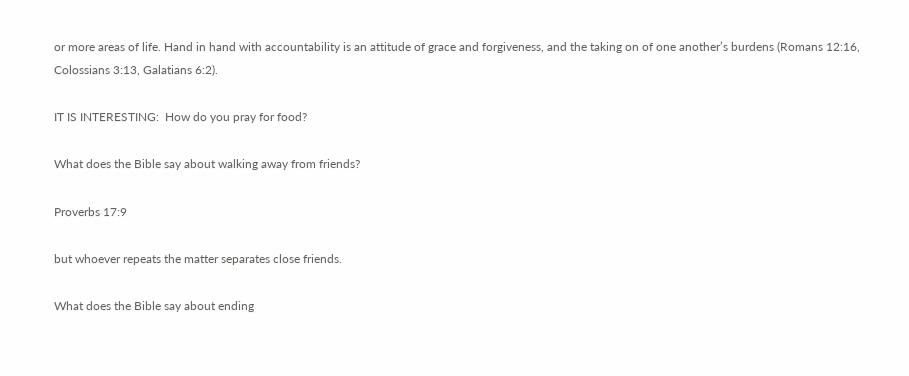or more areas of life. Hand in hand with accountability is an attitude of grace and forgiveness, and the taking on of one another’s burdens (Romans 12:16, Colossians 3:13, Galatians 6:2).

IT IS INTERESTING:  How do you pray for food?

What does the Bible say about walking away from friends?

Proverbs 17:9

but whoever repeats the matter separates close friends.

What does the Bible say about ending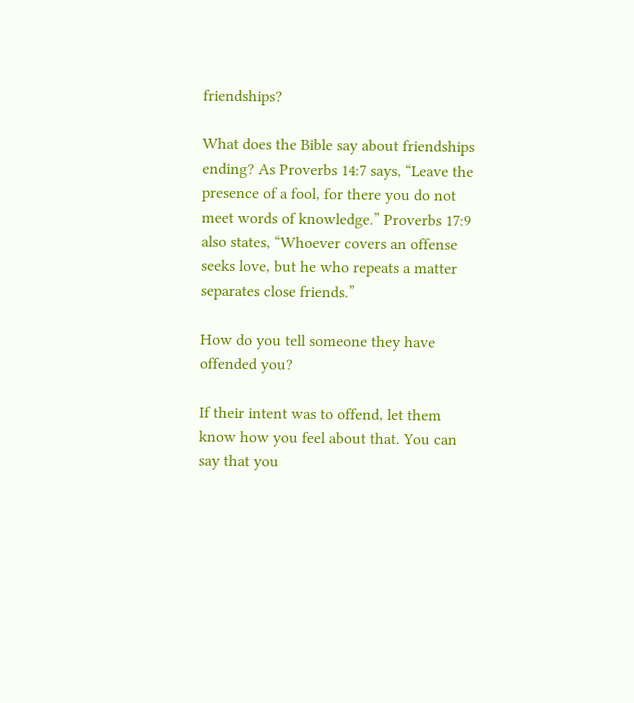friendships?

What does the Bible say about friendships ending? As Proverbs 14:7 says, “Leave the presence of a fool, for there you do not meet words of knowledge.” Proverbs 17:9 also states, “Whoever covers an offense seeks love, but he who repeats a matter separates close friends.”

How do you tell someone they have offended you?

If their intent was to offend, let them know how you feel about that. You can say that you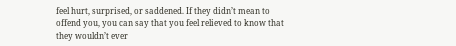feel hurt, surprised, or saddened. If they didn’t mean to offend you, you can say that you feel relieved to know that they wouldn’t ever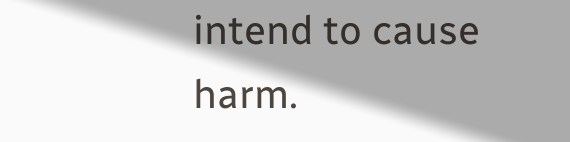intend to cause harm.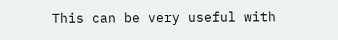This can be very useful with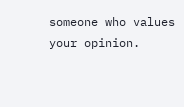someone who values your opinion.